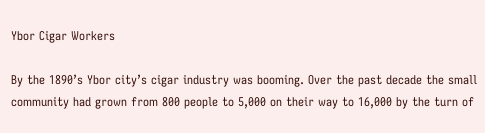Ybor Cigar Workers

By the 1890’s Ybor city’s cigar industry was booming. Over the past decade the small community had grown from 800 people to 5,000 on their way to 16,000 by the turn of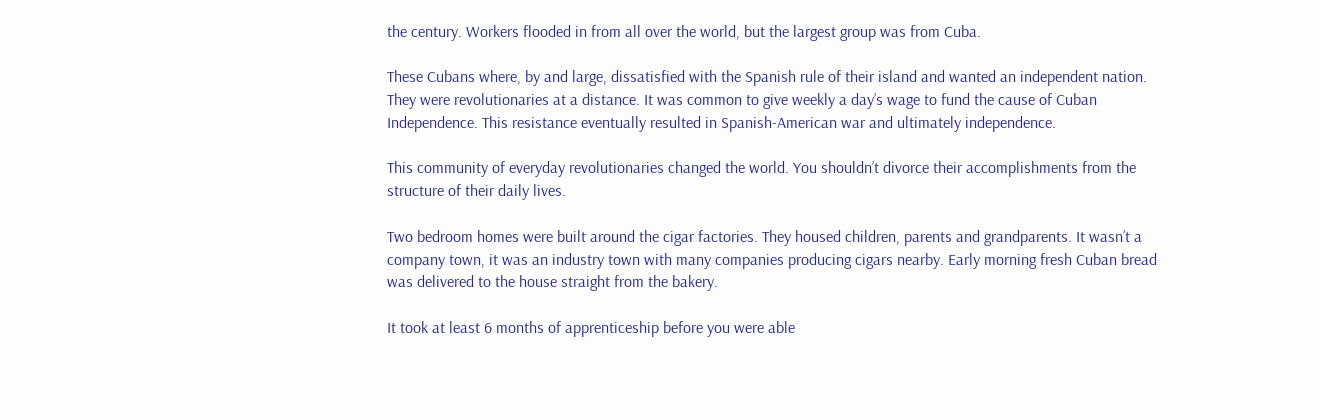the century. Workers flooded in from all over the world, but the largest group was from Cuba.

These Cubans where, by and large, dissatisfied with the Spanish rule of their island and wanted an independent nation. They were revolutionaries at a distance. It was common to give weekly a day’s wage to fund the cause of Cuban Independence. This resistance eventually resulted in Spanish-American war and ultimately independence.

This community of everyday revolutionaries changed the world. You shouldn’t divorce their accomplishments from the structure of their daily lives.

Two bedroom homes were built around the cigar factories. They housed children, parents and grandparents. It wasn’t a company town, it was an industry town with many companies producing cigars nearby. Early morning fresh Cuban bread was delivered to the house straight from the bakery.

It took at least 6 months of apprenticeship before you were able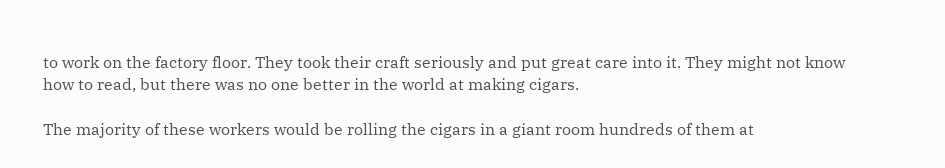to work on the factory floor. They took their craft seriously and put great care into it. They might not know how to read, but there was no one better in the world at making cigars.

The majority of these workers would be rolling the cigars in a giant room hundreds of them at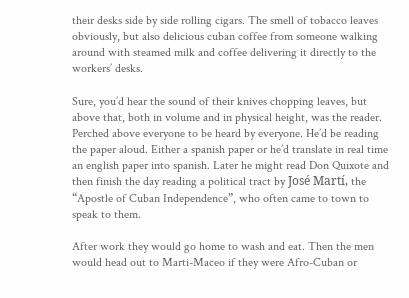their desks side by side rolling cigars. The smell of tobacco leaves obviously, but also delicious cuban coffee from someone walking around with steamed milk and coffee delivering it directly to the workers’ desks.

Sure, you’d hear the sound of their knives chopping leaves, but above that, both in volume and in physical height, was the reader. Perched above everyone to be heard by everyone. He’d be reading the paper aloud. Either a spanish paper or he’d translate in real time an english paper into spanish. Later he might read Don Quixote and then finish the day reading a political tract by José Martí, the “Apostle of Cuban Independence”, who often came to town to speak to them.

After work they would go home to wash and eat. Then the men would head out to Marti-Maceo if they were Afro-Cuban or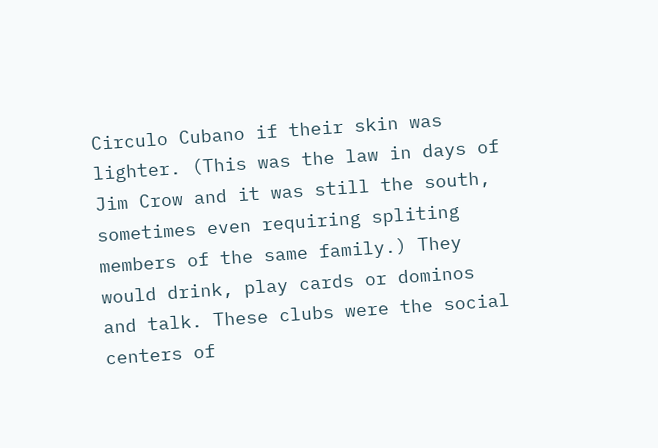Circulo Cubano if their skin was lighter. (This was the law in days of Jim Crow and it was still the south, sometimes even requiring spliting members of the same family.) They would drink, play cards or dominos and talk. These clubs were the social centers of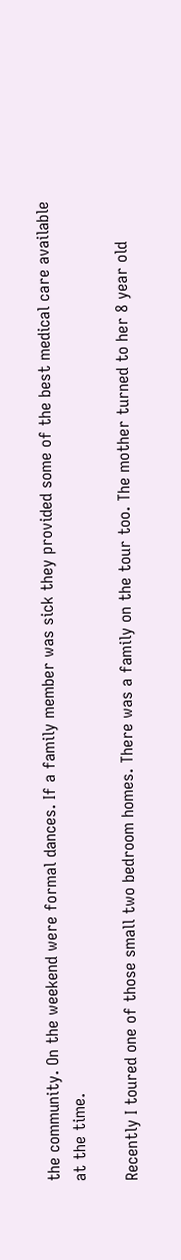the community. On the weekend were formal dances. If a family member was sick they provided some of the best medical care available at the time.

Recently I toured one of those small two bedroom homes. There was a family on the tour too. The mother turned to her 8 year old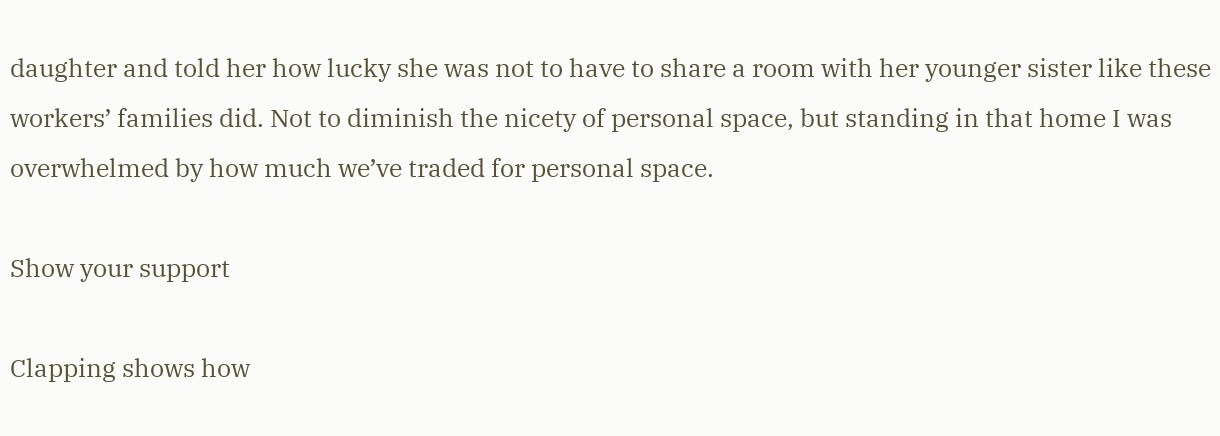daughter and told her how lucky she was not to have to share a room with her younger sister like these workers’ families did. Not to diminish the nicety of personal space, but standing in that home I was overwhelmed by how much we’ve traded for personal space.

Show your support

Clapping shows how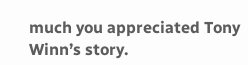much you appreciated Tony Winn’s story.